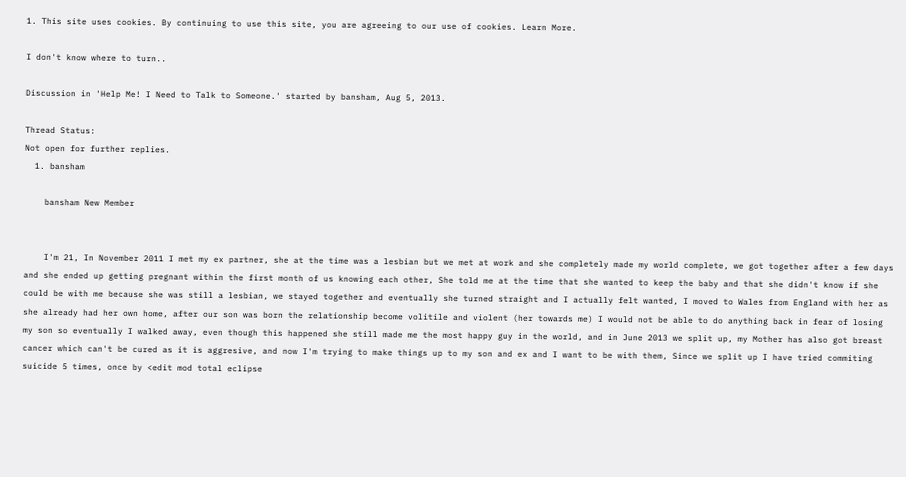1. This site uses cookies. By continuing to use this site, you are agreeing to our use of cookies. Learn More.

I don't know where to turn..

Discussion in 'Help Me! I Need to Talk to Someone.' started by bansham, Aug 5, 2013.

Thread Status:
Not open for further replies.
  1. bansham

    bansham New Member


    I'm 21, In November 2011 I met my ex partner, she at the time was a lesbian but we met at work and she completely made my world complete, we got together after a few days and she ended up getting pregnant within the first month of us knowing each other, She told me at the time that she wanted to keep the baby and that she didn't know if she could be with me because she was still a lesbian, we stayed together and eventually she turned straight and I actually felt wanted, I moved to Wales from England with her as she already had her own home, after our son was born the relationship become volitile and violent (her towards me) I would not be able to do anything back in fear of losing my son so eventually I walked away, even though this happened she still made me the most happy guy in the world, and in June 2013 we split up, my Mother has also got breast cancer which can't be cured as it is aggresive, and now I'm trying to make things up to my son and ex and I want to be with them, Since we split up I have tried commiting suicide 5 times, once by <edit mod total eclipse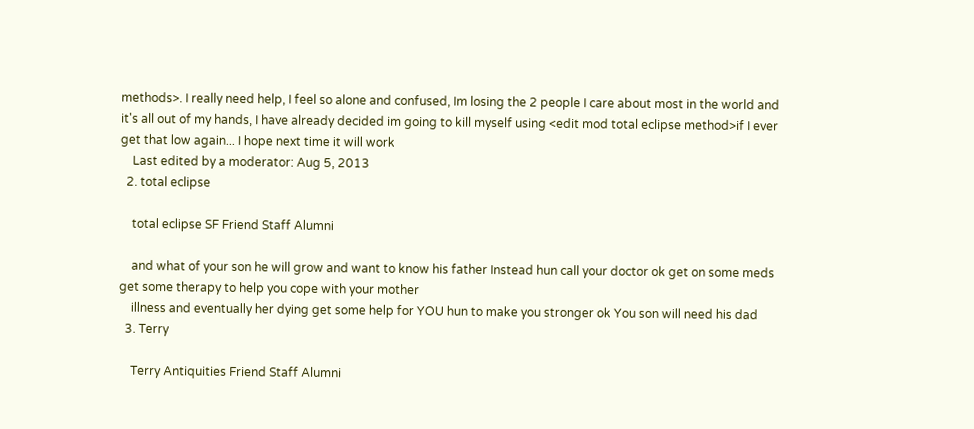methods>. I really need help, I feel so alone and confused, Im losing the 2 people I care about most in the world and it's all out of my hands, I have already decided im going to kill myself using <edit mod total eclipse method>if I ever get that low again... I hope next time it will work
    Last edited by a moderator: Aug 5, 2013
  2. total eclipse

    total eclipse SF Friend Staff Alumni

    and what of your son he will grow and want to know his father Instead hun call your doctor ok get on some meds get some therapy to help you cope with your mother
    illness and eventually her dying get some help for YOU hun to make you stronger ok You son will need his dad
  3. Terry

    Terry Antiquities Friend Staff Alumni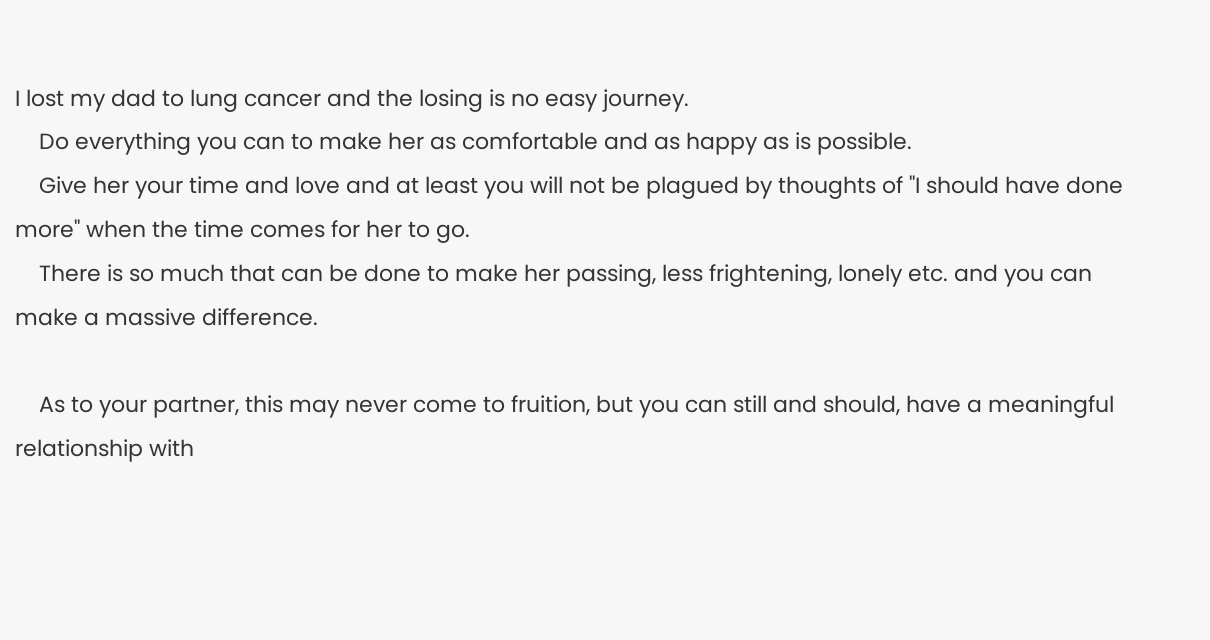I lost my dad to lung cancer and the losing is no easy journey.
    Do everything you can to make her as comfortable and as happy as is possible.
    Give her your time and love and at least you will not be plagued by thoughts of "I should have done more" when the time comes for her to go.
    There is so much that can be done to make her passing, less frightening, lonely etc. and you can make a massive difference.

    As to your partner, this may never come to fruition, but you can still and should, have a meaningful relationship with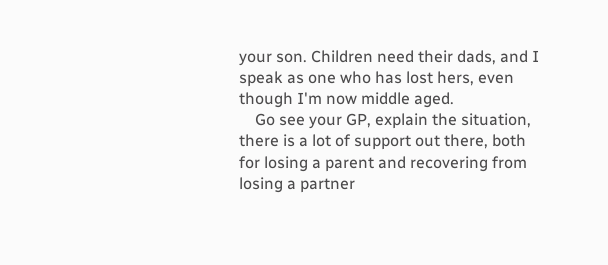your son. Children need their dads, and I speak as one who has lost hers, even though I'm now middle aged.
    Go see your GP, explain the situation, there is a lot of support out there, both for losing a parent and recovering from losing a partner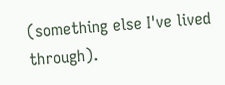(something else I've lived through).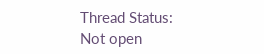Thread Status:
Not open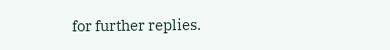for further replies.